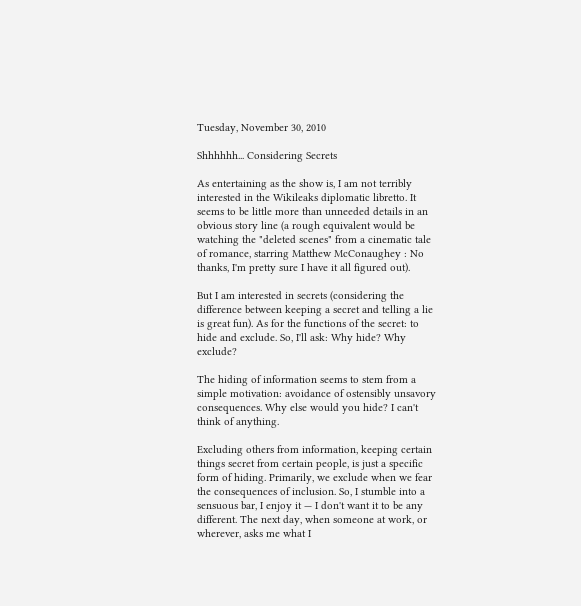Tuesday, November 30, 2010

Shhhhhh... Considering Secrets

As entertaining as the show is, I am not terribly interested in the Wikileaks diplomatic libretto. It seems to be little more than unneeded details in an obvious story line (a rough equivalent would be watching the "deleted scenes" from a cinematic tale of romance, starring Matthew McConaughey : No thanks, I'm pretty sure I have it all figured out).

But I am interested in secrets (considering the difference between keeping a secret and telling a lie is great fun). As for the functions of the secret: to hide and exclude. So, I'll ask: Why hide? Why exclude?

The hiding of information seems to stem from a simple motivation: avoidance of ostensibly unsavory consequences. Why else would you hide? I can't think of anything.

Excluding others from information, keeping certain things secret from certain people, is just a specific form of hiding. Primarily, we exclude when we fear the consequences of inclusion. So, I stumble into a sensuous bar, I enjoy it — I don't want it to be any different. The next day, when someone at work, or wherever, asks me what I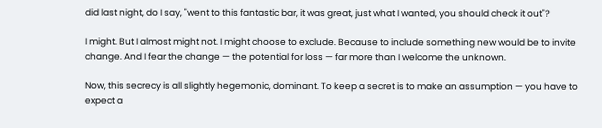did last night, do I say, "went to this fantastic bar, it was great, just what I wanted, you should check it out"?

I might. But I almost might not. I might choose to exclude. Because to include something new would be to invite change. And I fear the change — the potential for loss — far more than I welcome the unknown.

Now, this secrecy is all slightly hegemonic, dominant. To keep a secret is to make an assumption — you have to expect a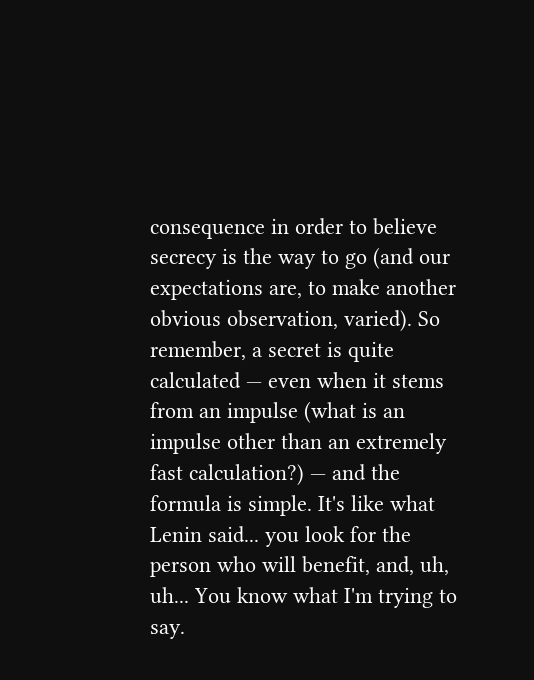consequence in order to believe secrecy is the way to go (and our expectations are, to make another obvious observation, varied). So remember, a secret is quite calculated — even when it stems from an impulse (what is an impulse other than an extremely fast calculation?) — and the formula is simple. It's like what Lenin said... you look for the person who will benefit, and, uh, uh... You know what I'm trying to say.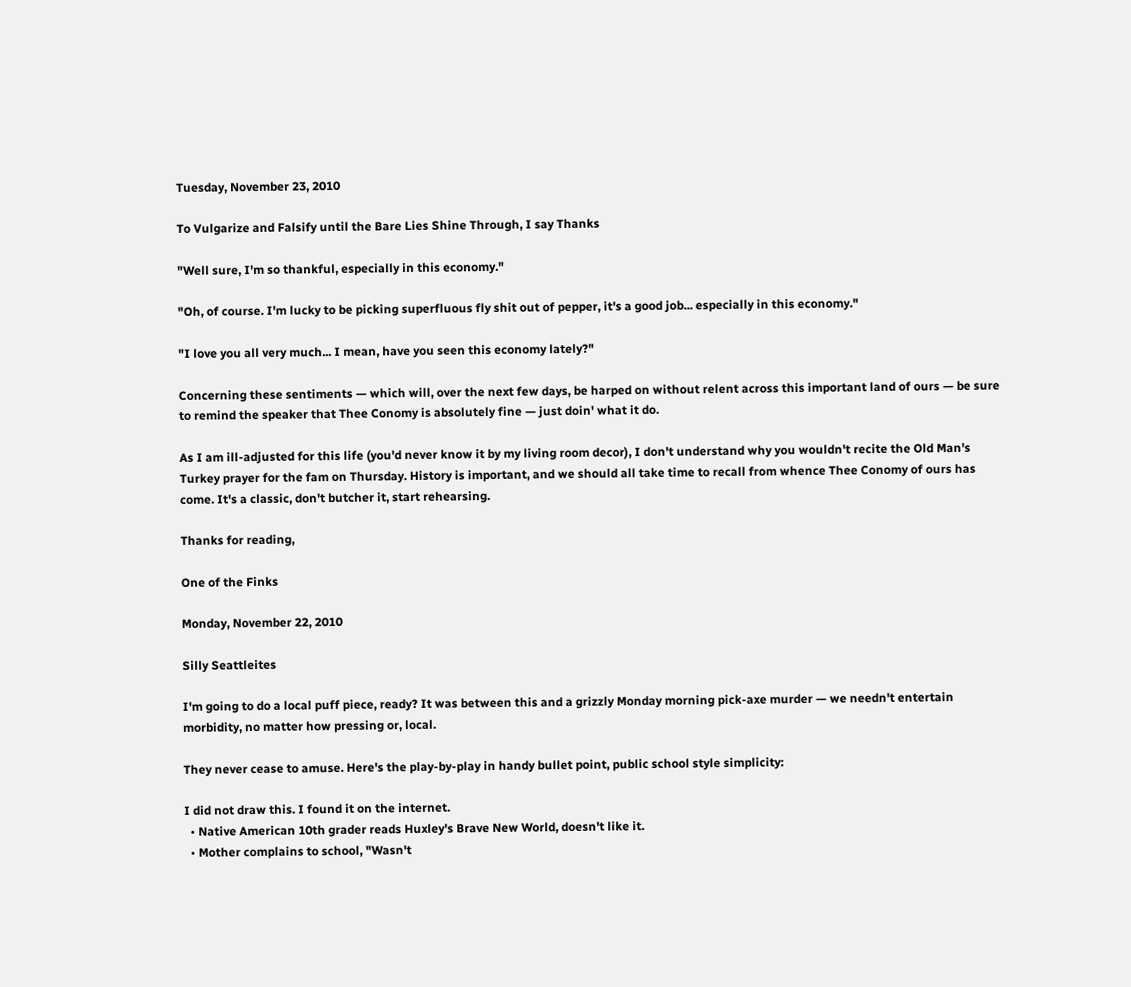Tuesday, November 23, 2010

To Vulgarize and Falsify until the Bare Lies Shine Through, I say Thanks

"Well sure, I'm so thankful, especially in this economy."

"Oh, of course. I'm lucky to be picking superfluous fly shit out of pepper, it's a good job... especially in this economy."

"I love you all very much... I mean, have you seen this economy lately?"

Concerning these sentiments — which will, over the next few days, be harped on without relent across this important land of ours — be sure to remind the speaker that Thee Conomy is absolutely fine — just doin' what it do.

As I am ill-adjusted for this life (you'd never know it by my living room decor), I don't understand why you wouldn't recite the Old Man's Turkey prayer for the fam on Thursday. History is important, and we should all take time to recall from whence Thee Conomy of ours has come. It's a classic, don't butcher it, start rehearsing.

Thanks for reading,

One of the Finks

Monday, November 22, 2010

Silly Seattleites

I'm going to do a local puff piece, ready? It was between this and a grizzly Monday morning pick-axe murder — we needn't entertain morbidity, no matter how pressing or, local.

They never cease to amuse. Here's the play-by-play in handy bullet point, public school style simplicity:

I did not draw this. I found it on the internet.
  • Native American 10th grader reads Huxley's Brave New World, doesn't like it.
  • Mother complains to school, "Wasn't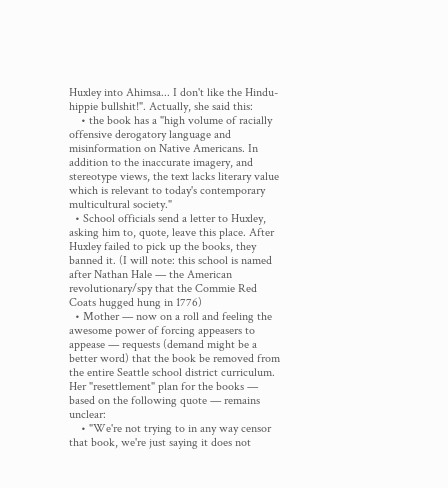Huxley into Ahimsa... I don't like the Hindu-hippie bullshit!". Actually, she said this:
    • the book has a "high volume of racially offensive derogatory language and misinformation on Native Americans. In addition to the inaccurate imagery, and stereotype views, the text lacks literary value which is relevant to today's contemporary multicultural society."
  • School officials send a letter to Huxley, asking him to, quote, leave this place. After Huxley failed to pick up the books, they banned it. (I will note: this school is named after Nathan Hale — the American revolutionary/spy that the Commie Red Coats hugged hung in 1776)
  • Mother — now on a roll and feeling the awesome power of forcing appeasers to appease — requests (demand might be a better word) that the book be removed from the entire Seattle school district curriculum. Her "resettlement" plan for the books — based on the following quote — remains unclear:
    • "We're not trying to in any way censor that book, we're just saying it does not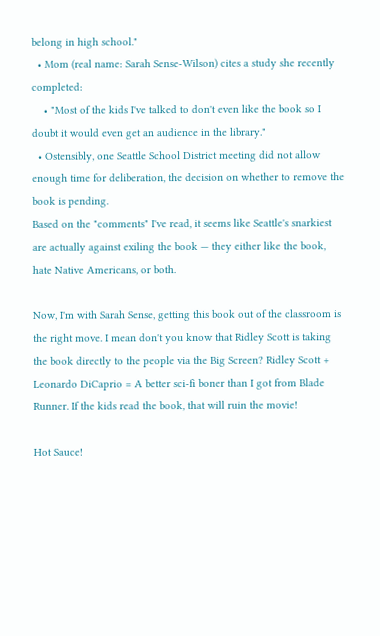belong in high school."
  • Mom (real name: Sarah Sense-Wilson) cites a study she recently completed:
    • "Most of the kids I've talked to don't even like the book so I doubt it would even get an audience in the library."
  • Ostensibly, one Seattle School District meeting did not allow enough time for deliberation, the decision on whether to remove the book is pending.
Based on the "comments" I've read, it seems like Seattle's snarkiest are actually against exiling the book — they either like the book, hate Native Americans, or both.

Now, I'm with Sarah Sense, getting this book out of the classroom is the right move. I mean don't you know that Ridley Scott is taking the book directly to the people via the Big Screen? Ridley Scott + Leonardo DiCaprio = A better sci-fi boner than I got from Blade Runner. If the kids read the book, that will ruin the movie!

Hot Sauce!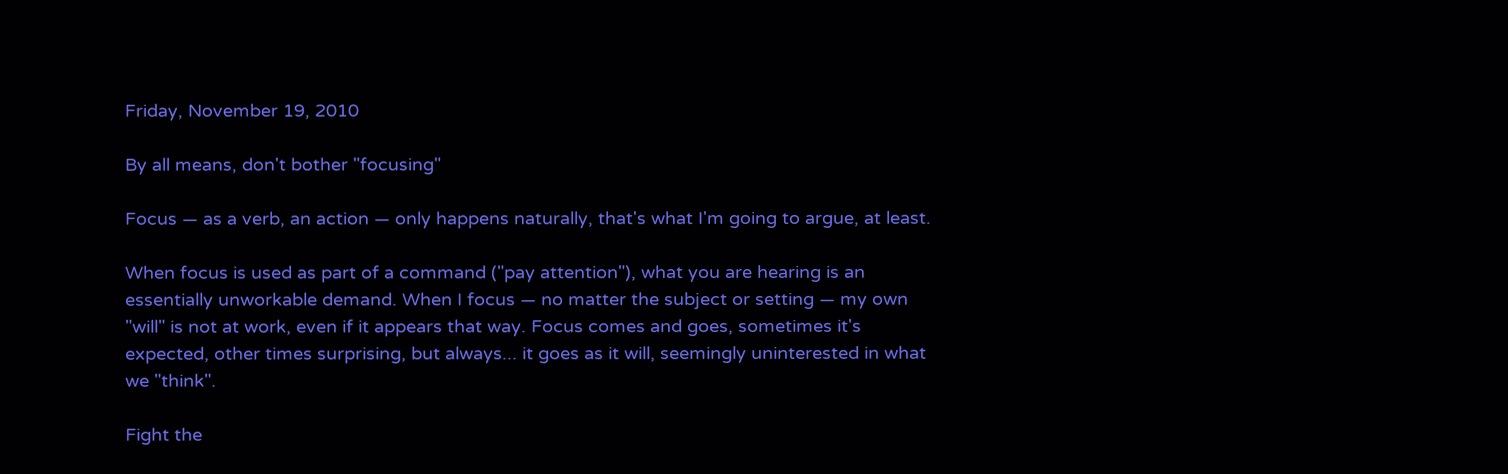Friday, November 19, 2010

By all means, don't bother "focusing"

Focus — as a verb, an action — only happens naturally, that's what I'm going to argue, at least.

When focus is used as part of a command ("pay attention"), what you are hearing is an essentially unworkable demand. When I focus — no matter the subject or setting — my own "will" is not at work, even if it appears that way. Focus comes and goes, sometimes it's expected, other times surprising, but always... it goes as it will, seemingly uninterested in what we "think".

Fight the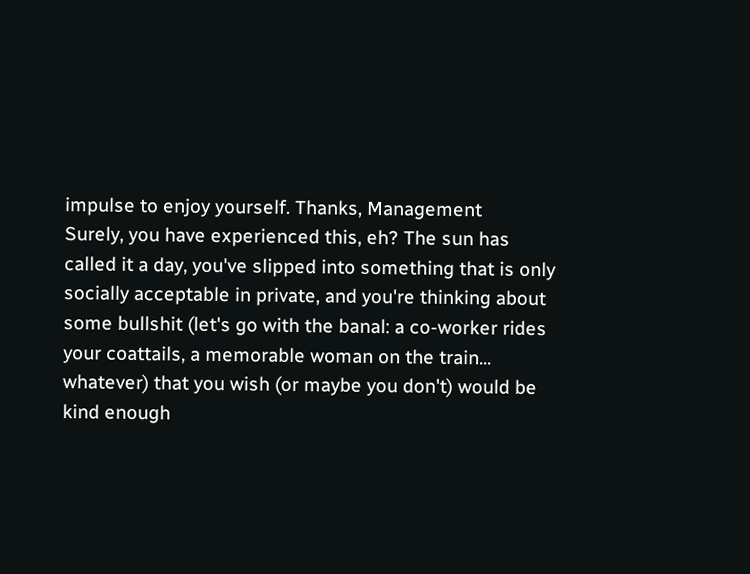impulse to enjoy yourself. Thanks, Management
Surely, you have experienced this, eh? The sun has called it a day, you've slipped into something that is only socially acceptable in private, and you're thinking about some bullshit (let's go with the banal: a co-worker rides your coattails, a memorable woman on the train... whatever) that you wish (or maybe you don't) would be kind enough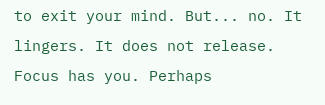to exit your mind. But... no. It lingers. It does not release. Focus has you. Perhaps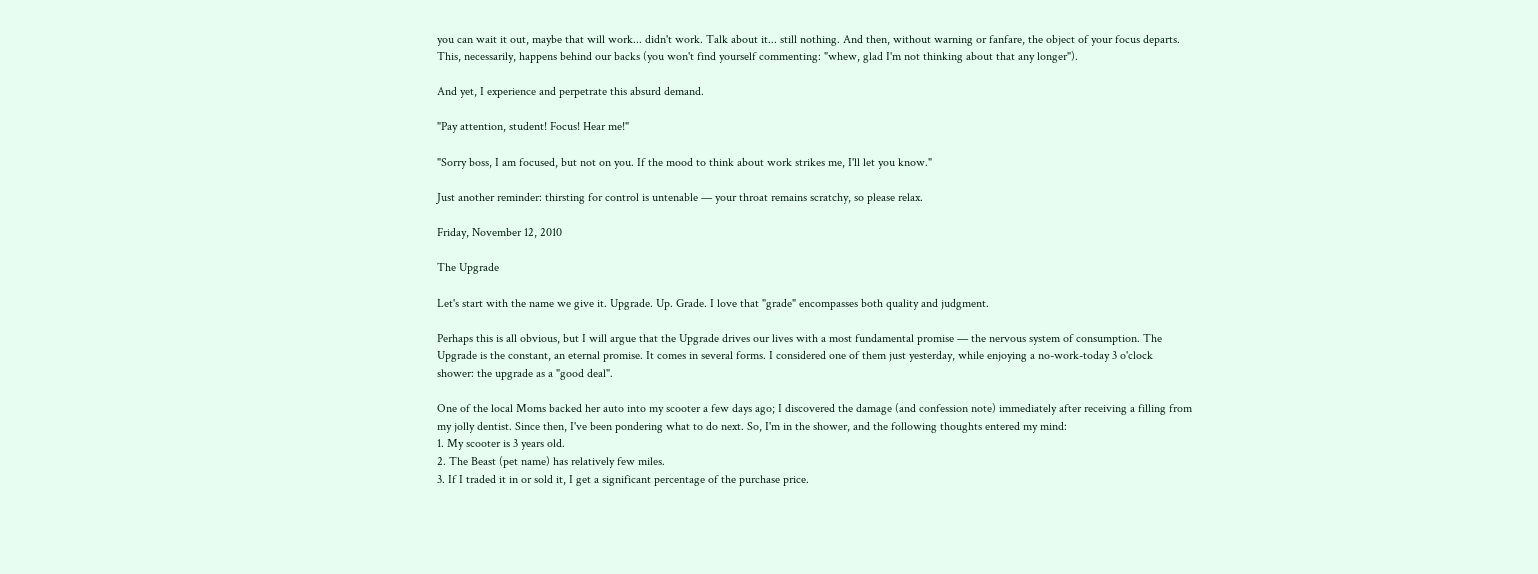you can wait it out, maybe that will work... didn't work. Talk about it... still nothing. And then, without warning or fanfare, the object of your focus departs. This, necessarily, happens behind our backs (you won't find yourself commenting: "whew, glad I'm not thinking about that any longer").

And yet, I experience and perpetrate this absurd demand.

"Pay attention, student! Focus! Hear me!"

"Sorry boss, I am focused, but not on you. If the mood to think about work strikes me, I'll let you know."

Just another reminder: thirsting for control is untenable — your throat remains scratchy, so please relax.

Friday, November 12, 2010

The Upgrade

Let's start with the name we give it. Upgrade. Up. Grade. I love that "grade" encompasses both quality and judgment.

Perhaps this is all obvious, but I will argue that the Upgrade drives our lives with a most fundamental promise — the nervous system of consumption. The Upgrade is the constant, an eternal promise. It comes in several forms. I considered one of them just yesterday, while enjoying a no-work-today 3 o'clock shower: the upgrade as a "good deal".

One of the local Moms backed her auto into my scooter a few days ago; I discovered the damage (and confession note) immediately after receiving a filling from my jolly dentist. Since then, I've been pondering what to do next. So, I'm in the shower, and the following thoughts entered my mind:
1. My scooter is 3 years old.
2. The Beast (pet name) has relatively few miles.
3. If I traded it in or sold it, I get a significant percentage of the purchase price.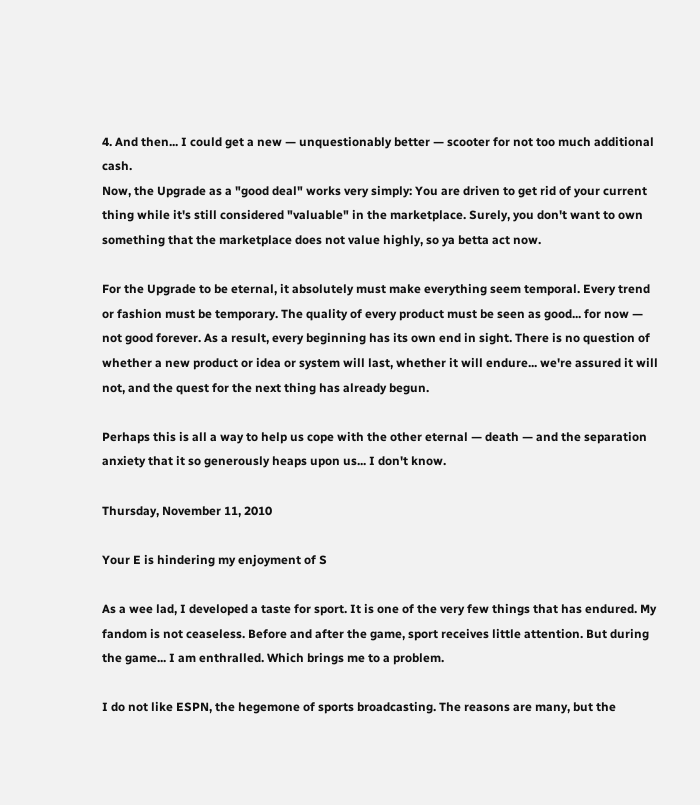4. And then... I could get a new — unquestionably better — scooter for not too much additional cash.
Now, the Upgrade as a "good deal" works very simply: You are driven to get rid of your current thing while it's still considered "valuable" in the marketplace. Surely, you don't want to own something that the marketplace does not value highly, so ya betta act now.

For the Upgrade to be eternal, it absolutely must make everything seem temporal. Every trend or fashion must be temporary. The quality of every product must be seen as good... for now — not good forever. As a result, every beginning has its own end in sight. There is no question of whether a new product or idea or system will last, whether it will endure... we're assured it will not, and the quest for the next thing has already begun.

Perhaps this is all a way to help us cope with the other eternal — death — and the separation anxiety that it so generously heaps upon us... I don't know.

Thursday, November 11, 2010

Your E is hindering my enjoyment of S

As a wee lad, I developed a taste for sport. It is one of the very few things that has endured. My fandom is not ceaseless. Before and after the game, sport receives little attention. But during the game... I am enthralled. Which brings me to a problem.

I do not like ESPN, the hegemone of sports broadcasting. The reasons are many, but the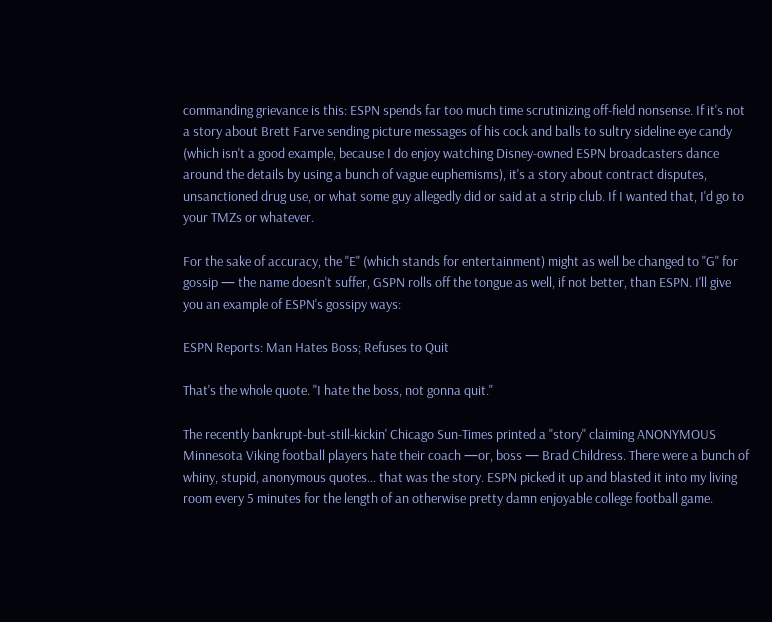commanding grievance is this: ESPN spends far too much time scrutinizing off-field nonsense. If it's not a story about Brett Farve sending picture messages of his cock and balls to sultry sideline eye candy (which isn't a good example, because I do enjoy watching Disney-owned ESPN broadcasters dance around the details by using a bunch of vague euphemisms), it's a story about contract disputes, unsanctioned drug use, or what some guy allegedly did or said at a strip club. If I wanted that, I'd go to your TMZs or whatever.

For the sake of accuracy, the "E" (which stands for entertainment) might as well be changed to "G" for gossip — the name doesn't suffer, GSPN rolls off the tongue as well, if not better, than ESPN. I'll give you an example of ESPN's gossipy ways:

ESPN Reports: Man Hates Boss; Refuses to Quit

That's the whole quote. "I hate the boss, not gonna quit."

The recently bankrupt-but-still-kickin' Chicago Sun-Times printed a "story" claiming ANONYMOUS Minnesota Viking football players hate their coach —or, boss — Brad Childress. There were a bunch of whiny, stupid, anonymous quotes... that was the story. ESPN picked it up and blasted it into my living room every 5 minutes for the length of an otherwise pretty damn enjoyable college football game.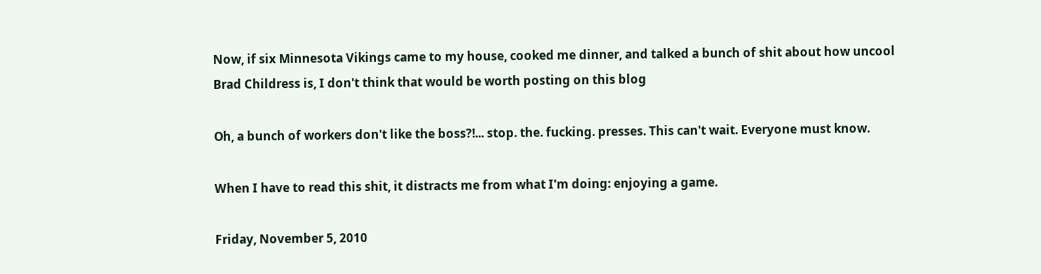Now, if six Minnesota Vikings came to my house, cooked me dinner, and talked a bunch of shit about how uncool Brad Childress is, I don't think that would be worth posting on this blog

Oh, a bunch of workers don't like the boss?!... stop. the. fucking. presses. This can't wait. Everyone must know.

When I have to read this shit, it distracts me from what I'm doing: enjoying a game.

Friday, November 5, 2010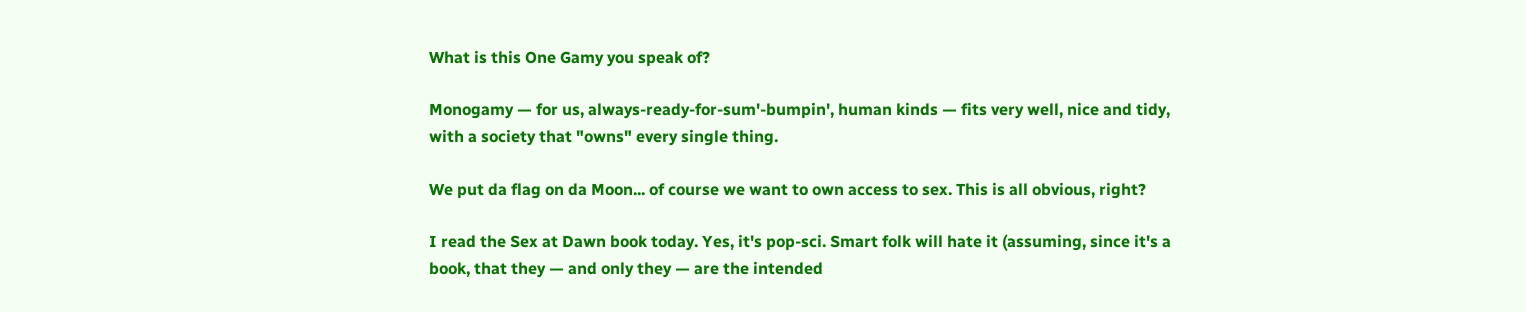What is this One Gamy you speak of?

Monogamy — for us, always-ready-for-sum'-bumpin', human kinds — fits very well, nice and tidy, with a society that "owns" every single thing.

We put da flag on da Moon... of course we want to own access to sex. This is all obvious, right?

I read the Sex at Dawn book today. Yes, it's pop-sci. Smart folk will hate it (assuming, since it's a book, that they — and only they — are the intended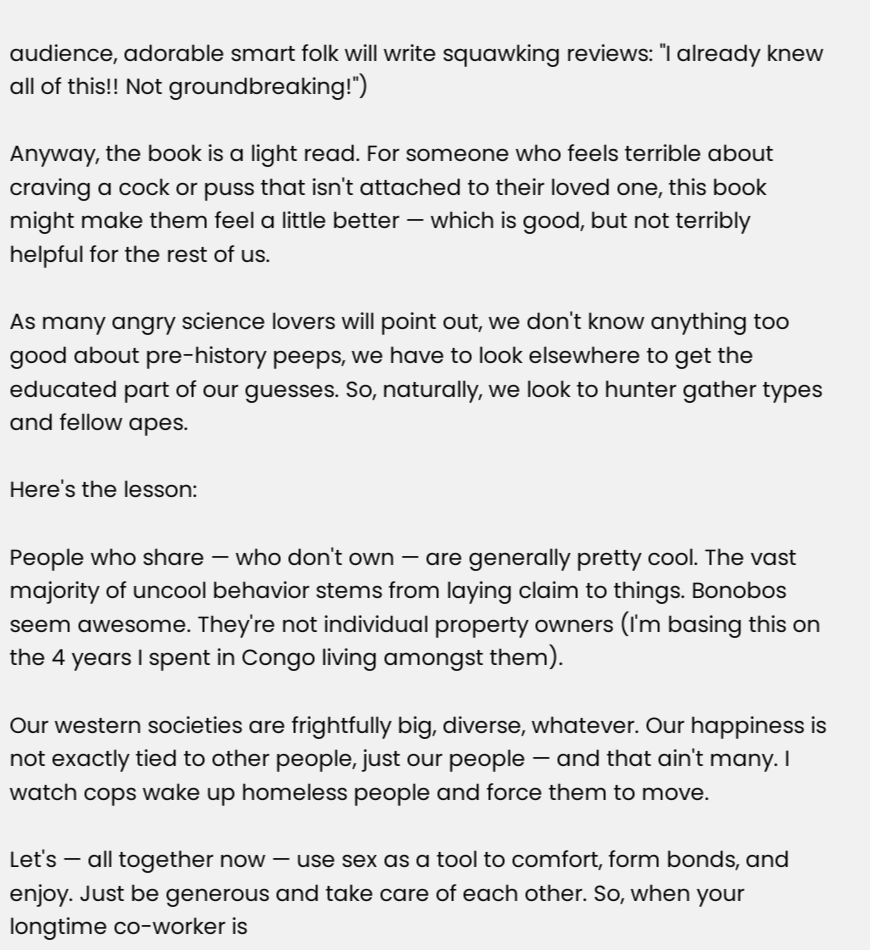audience, adorable smart folk will write squawking reviews: "I already knew all of this!! Not groundbreaking!")

Anyway, the book is a light read. For someone who feels terrible about craving a cock or puss that isn't attached to their loved one, this book might make them feel a little better — which is good, but not terribly helpful for the rest of us.

As many angry science lovers will point out, we don't know anything too good about pre-history peeps, we have to look elsewhere to get the educated part of our guesses. So, naturally, we look to hunter gather types and fellow apes.

Here's the lesson:

People who share — who don't own — are generally pretty cool. The vast majority of uncool behavior stems from laying claim to things. Bonobos seem awesome. They're not individual property owners (I'm basing this on the 4 years I spent in Congo living amongst them).

Our western societies are frightfully big, diverse, whatever. Our happiness is not exactly tied to other people, just our people — and that ain't many. I watch cops wake up homeless people and force them to move.

Let's — all together now — use sex as a tool to comfort, form bonds, and enjoy. Just be generous and take care of each other. So, when your longtime co-worker is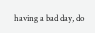having a bad day, do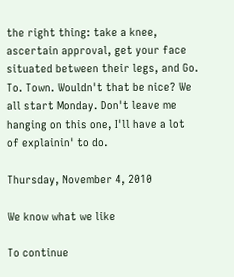the right thing: take a knee, ascertain approval, get your face situated between their legs, and Go. To. Town. Wouldn't that be nice? We all start Monday. Don't leave me hanging on this one, I'll have a lot of explainin' to do.

Thursday, November 4, 2010

We know what we like

To continue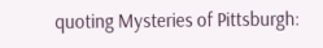quoting Mysteries of Pittsburgh: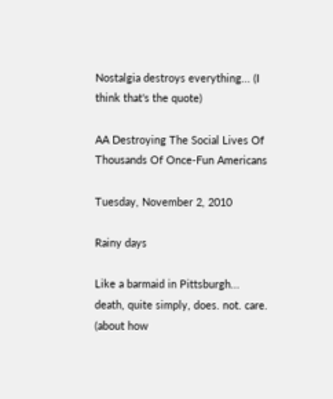Nostalgia destroys everything... (I think that's the quote)

AA Destroying The Social Lives Of Thousands Of Once-Fun Americans

Tuesday, November 2, 2010

Rainy days

Like a barmaid in Pittsburgh... death, quite simply, does. not. care. (about how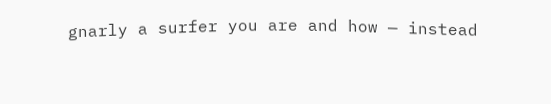gnarly a surfer you are and how — instead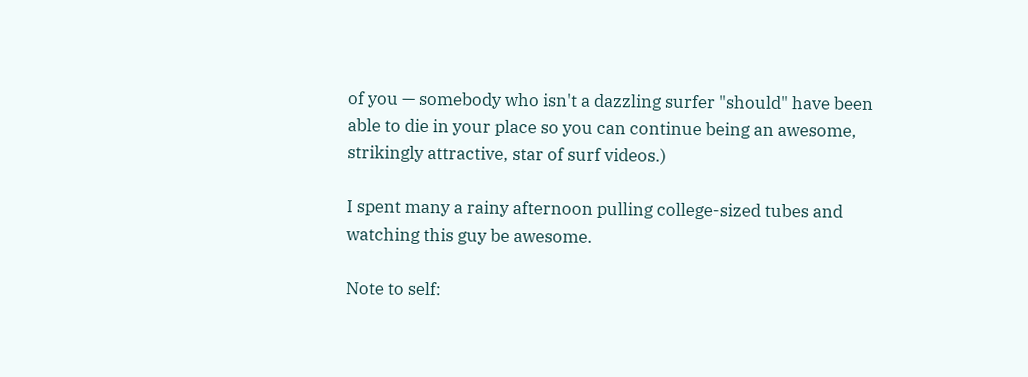of you — somebody who isn't a dazzling surfer "should" have been able to die in your place so you can continue being an awesome, strikingly attractive, star of surf videos.)

I spent many a rainy afternoon pulling college-sized tubes and watching this guy be awesome.

Note to self: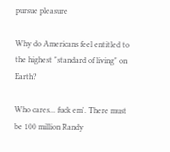pursue pleasure

Why do Americans feel entitled to the highest "standard of living" on Earth?

Who cares... fuck em'. There must be 100 million Randy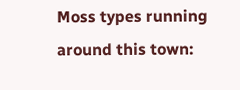Moss types running around this town: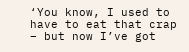‘You know, I used to have to eat that crap – but now I’ve got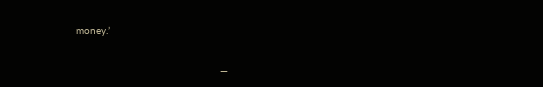money.’

                                                —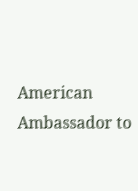American Ambassador to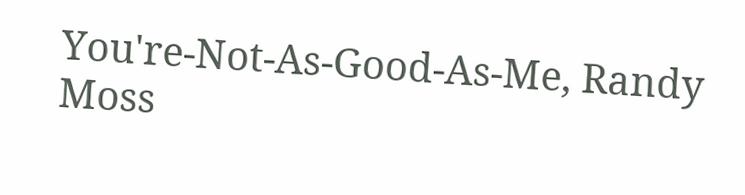You're-Not-As-Good-As-Me, Randy Moss